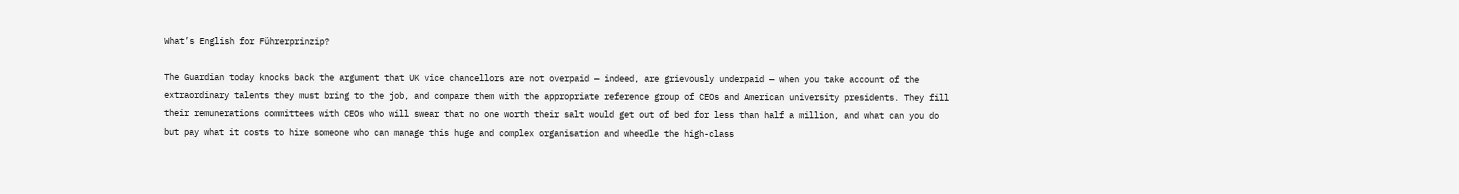What’s English for Führerprinzip?

The Guardian today knocks back the argument that UK vice chancellors are not overpaid — indeed, are grievously underpaid — when you take account of the extraordinary talents they must bring to the job, and compare them with the appropriate reference group of CEOs and American university presidents. They fill their remunerations committees with CEOs who will swear that no one worth their salt would get out of bed for less than half a million, and what can you do but pay what it costs to hire someone who can manage this huge and complex organisation and wheedle the high-class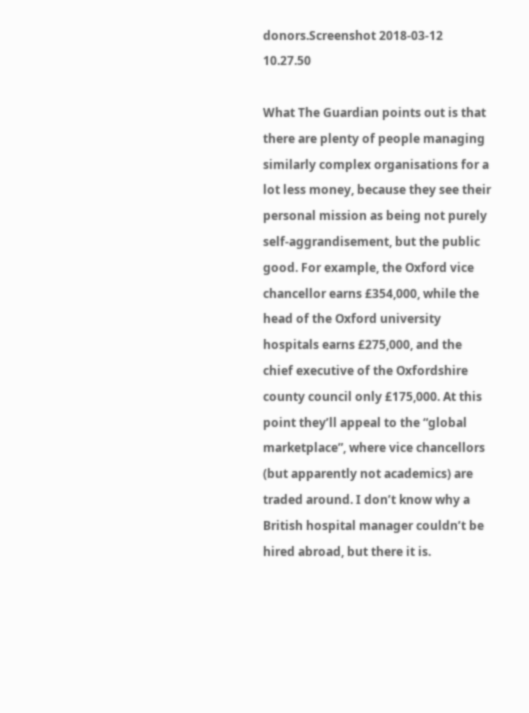donors.Screenshot 2018-03-12 10.27.50

What The Guardian points out is that there are plenty of people managing similarly complex organisations for a lot less money, because they see their personal mission as being not purely self-aggrandisement, but the public good. For example, the Oxford vice chancellor earns £354,000, while the head of the Oxford university hospitals earns £275,000, and the chief executive of the Oxfordshire county council only £175,000. At this point they’ll appeal to the “global marketplace”, where vice chancellors (but apparently not academics) are traded around. I don’t know why a British hospital manager couldn’t be hired abroad, but there it is.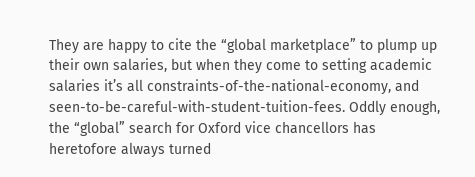They are happy to cite the “global marketplace” to plump up their own salaries, but when they come to setting academic salaries it’s all constraints-of-the-national-economy, and seen-to-be-careful-with-student-tuition-fees. Oddly enough, the “global” search for Oxford vice chancellors has heretofore always turned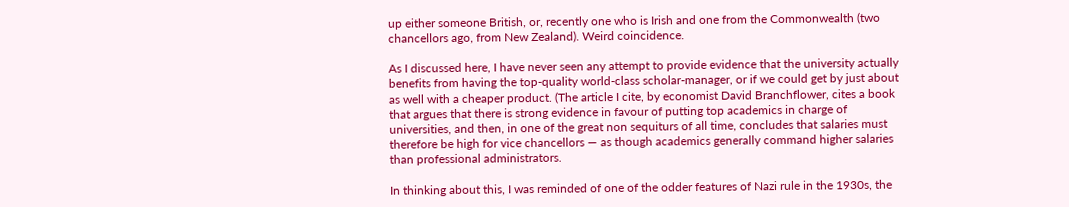up either someone British, or, recently one who is Irish and one from the Commonwealth (two chancellors ago, from New Zealand). Weird coincidence.

As I discussed here, I have never seen any attempt to provide evidence that the university actually benefits from having the top-quality world-class scholar-manager, or if we could get by just about as well with a cheaper product. (The article I cite, by economist David Branchflower, cites a book that argues that there is strong evidence in favour of putting top academics in charge of universities, and then, in one of the great non sequiturs of all time, concludes that salaries must therefore be high for vice chancellors — as though academics generally command higher salaries than professional administrators.

In thinking about this, I was reminded of one of the odder features of Nazi rule in the 1930s, the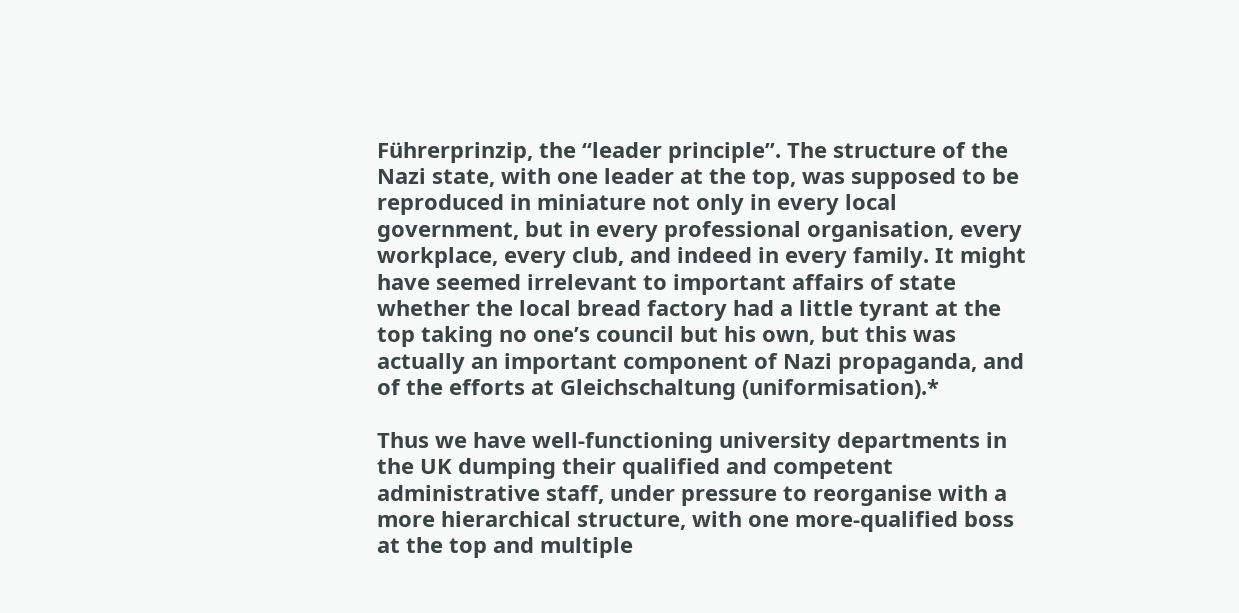Führerprinzip, the “leader principle”. The structure of the Nazi state, with one leader at the top, was supposed to be reproduced in miniature not only in every local government, but in every professional organisation, every workplace, every club, and indeed in every family. It might have seemed irrelevant to important affairs of state whether the local bread factory had a little tyrant at the top taking no one’s council but his own, but this was actually an important component of Nazi propaganda, and of the efforts at Gleichschaltung (uniformisation).*

Thus we have well-functioning university departments in the UK dumping their qualified and competent administrative staff, under pressure to reorganise with a more hierarchical structure, with one more-qualified boss at the top and multiple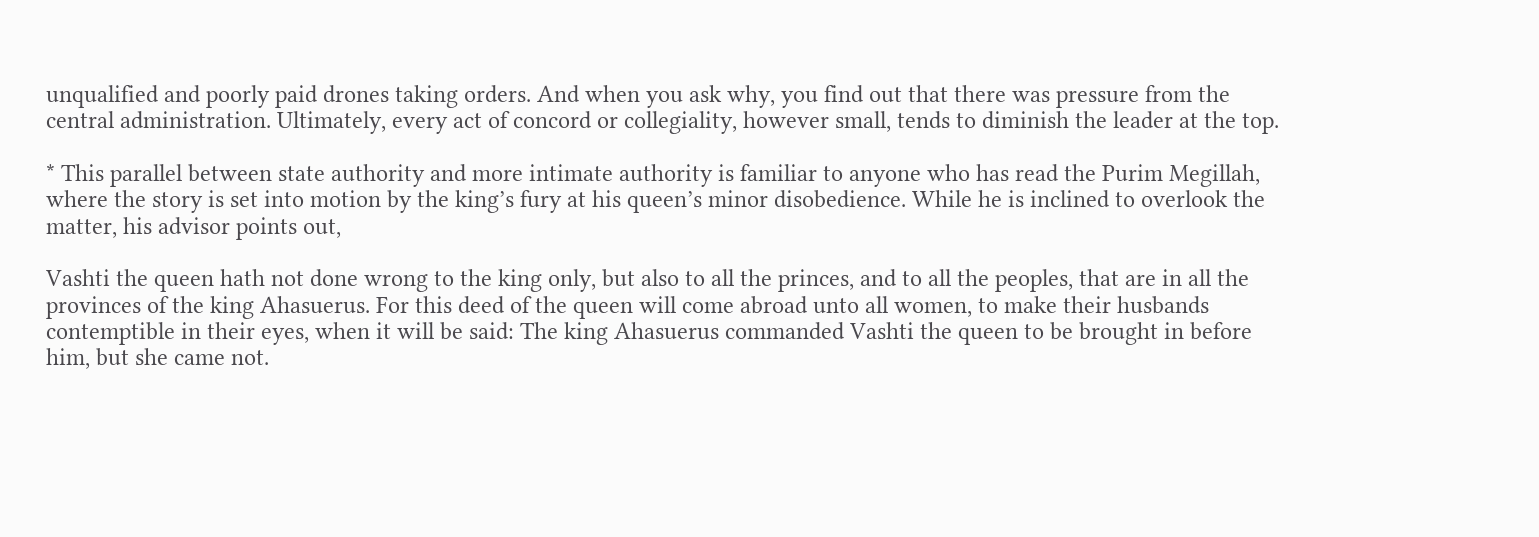unqualified and poorly paid drones taking orders. And when you ask why, you find out that there was pressure from the central administration. Ultimately, every act of concord or collegiality, however small, tends to diminish the leader at the top.

* This parallel between state authority and more intimate authority is familiar to anyone who has read the Purim Megillah, where the story is set into motion by the king’s fury at his queen’s minor disobedience. While he is inclined to overlook the matter, his advisor points out,

Vashti the queen hath not done wrong to the king only, but also to all the princes, and to all the peoples, that are in all the provinces of the king Ahasuerus. For this deed of the queen will come abroad unto all women, to make their husbands contemptible in their eyes, when it will be said: The king Ahasuerus commanded Vashti the queen to be brought in before him, but she came not.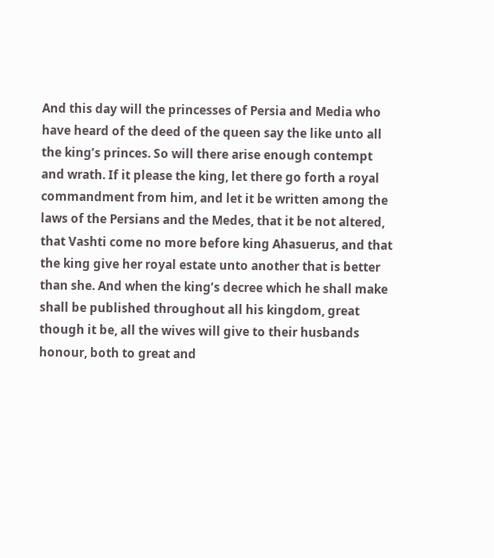And this day will the princesses of Persia and Media who have heard of the deed of the queen say the like unto all the king’s princes. So will there arise enough contempt and wrath. If it please the king, let there go forth a royal commandment from him, and let it be written among the laws of the Persians and the Medes, that it be not altered, that Vashti come no more before king Ahasuerus, and that the king give her royal estate unto another that is better than she. And when the king’s decree which he shall make shall be published throughout all his kingdom, great though it be, all the wives will give to their husbands honour, both to great and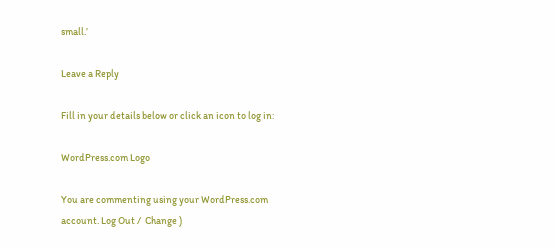small.’

Leave a Reply

Fill in your details below or click an icon to log in:

WordPress.com Logo

You are commenting using your WordPress.com account. Log Out /  Change )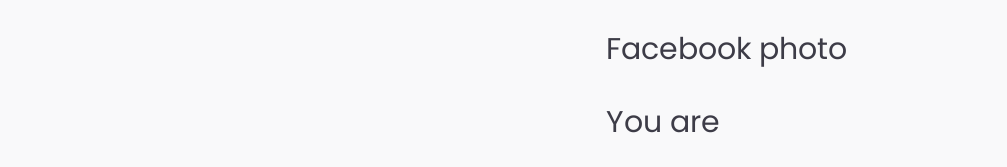Facebook photo

You are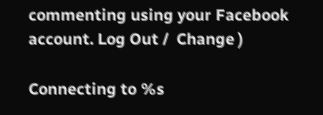commenting using your Facebook account. Log Out /  Change )

Connecting to %s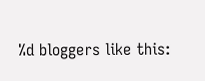%d bloggers like this: